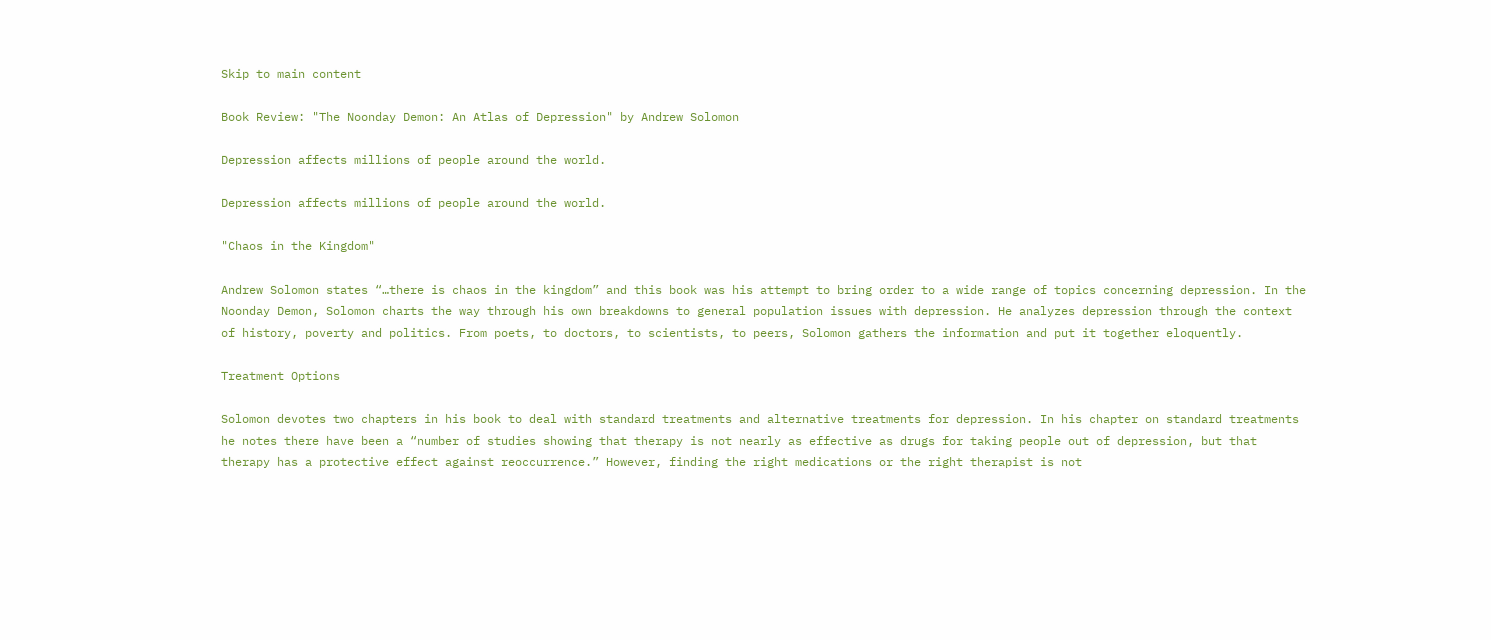Skip to main content

Book Review: "The Noonday Demon: An Atlas of Depression" by Andrew Solomon

Depression affects millions of people around the world.

Depression affects millions of people around the world.

"Chaos in the Kingdom"

Andrew Solomon states “…there is chaos in the kingdom” and this book was his attempt to bring order to a wide range of topics concerning depression. In the Noonday Demon, Solomon charts the way through his own breakdowns to general population issues with depression. He analyzes depression through the context of history, poverty and politics. From poets, to doctors, to scientists, to peers, Solomon gathers the information and put it together eloquently.

Treatment Options

Solomon devotes two chapters in his book to deal with standard treatments and alternative treatments for depression. In his chapter on standard treatments he notes there have been a “number of studies showing that therapy is not nearly as effective as drugs for taking people out of depression, but that therapy has a protective effect against reoccurrence.” However, finding the right medications or the right therapist is not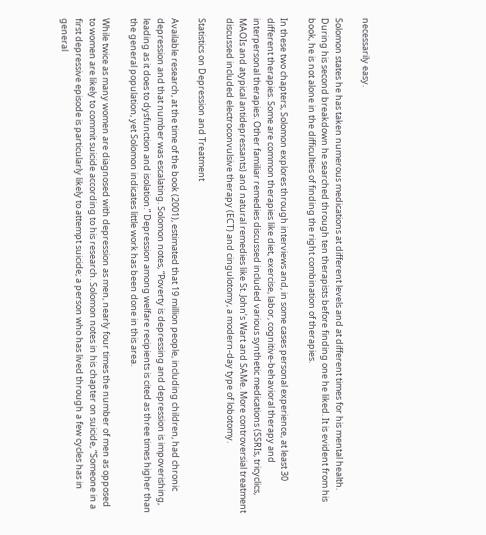necessarily easy.

Solomon states he has taken numerous medications at different levels and at different times for his mental health. During his second breakdown he searched through ten therapists before finding one he liked. It is evident from his book, he is not alone in the difficulties of finding the right combination of therapies.

In these two chapters, Solomon explores through interviews and, in some cases personal experience, at least 30 different therapies. Some are common therapies like diet, exercise, labor, cognitive-behavioral therapy and interpersonal therapies. Other familiar remedies discussed included various synthetic medications (SSRIs, tricyclics, MAOIs and atypical antidepressants) and natural remedies like St. John’s Wart and SAMe. More controversial treatment discussed included electroconvulsive therapy (ECT) and cingulotomy, a modern-day type of lobotomy.

Statistics on Depression and Treatment

Available research, at the time of the book (2001), estimated that 19 million people, including children, had chronic depression and that number was escalating. Solomon notes, “Poverty is depressing and depression is impoverishing, leading as it does to dysfunction and isolation.” Depression among welfare recipients is cited as three times higher than the general population, yet Solomon indicates little work has been done in this area.

While twice as many women are diagnosed with depression as men, nearly four times the number of men as opposed to women are likely to commit suicide according to his research. Solomon notes in his chapter on suicide, “Someone in a first depressive episode is particularly likely to attempt suicide; a person who has lived through a few cycles has in general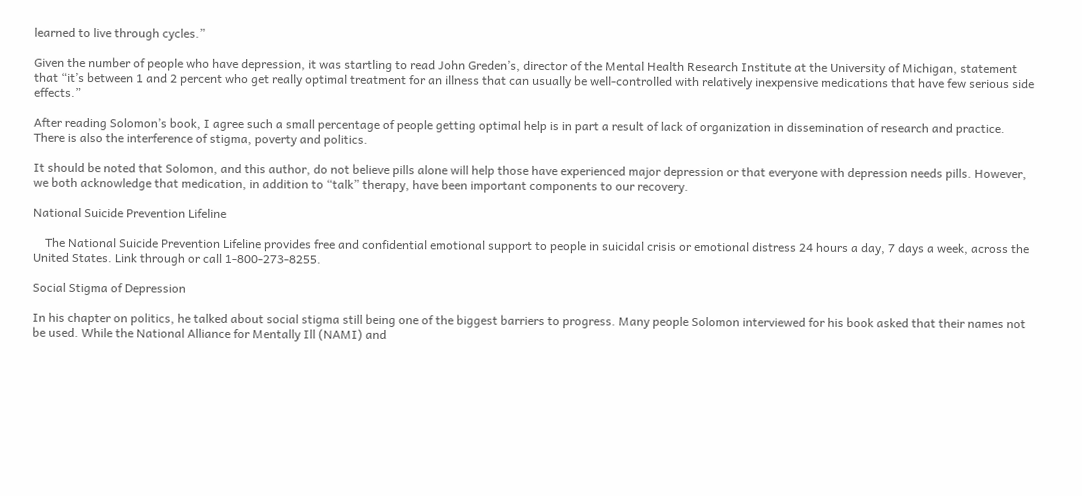learned to live through cycles.”

Given the number of people who have depression, it was startling to read John Greden’s, director of the Mental Health Research Institute at the University of Michigan, statement that “it’s between 1 and 2 percent who get really optimal treatment for an illness that can usually be well-controlled with relatively inexpensive medications that have few serious side effects.”

After reading Solomon’s book, I agree such a small percentage of people getting optimal help is in part a result of lack of organization in dissemination of research and practice. There is also the interference of stigma, poverty and politics.

It should be noted that Solomon, and this author, do not believe pills alone will help those have experienced major depression or that everyone with depression needs pills. However, we both acknowledge that medication, in addition to “talk” therapy, have been important components to our recovery.

National Suicide Prevention Lifeline

    The National Suicide Prevention Lifeline provides free and confidential emotional support to people in suicidal crisis or emotional distress 24 hours a day, 7 days a week, across the United States. Link through or call 1-800-273-8255.

Social Stigma of Depression

In his chapter on politics, he talked about social stigma still being one of the biggest barriers to progress. Many people Solomon interviewed for his book asked that their names not be used. While the National Alliance for Mentally Ill (NAMI) and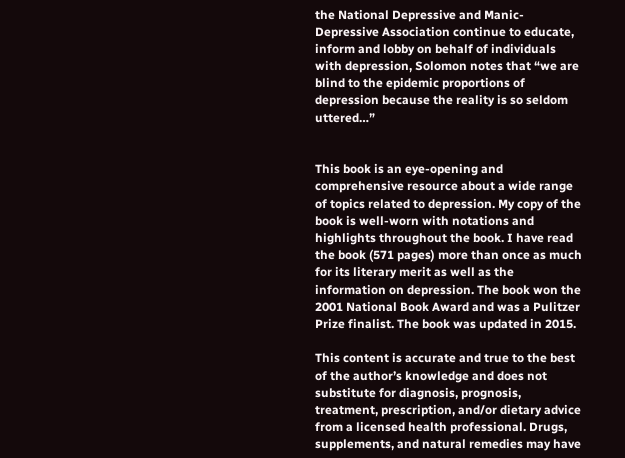the National Depressive and Manic-Depressive Association continue to educate, inform and lobby on behalf of individuals with depression, Solomon notes that “we are blind to the epidemic proportions of depression because the reality is so seldom uttered…”


This book is an eye-opening and comprehensive resource about a wide range of topics related to depression. My copy of the book is well-worn with notations and highlights throughout the book. I have read the book (571 pages) more than once as much for its literary merit as well as the information on depression. The book won the 2001 National Book Award and was a Pulitzer Prize finalist. The book was updated in 2015.

This content is accurate and true to the best of the author’s knowledge and does not substitute for diagnosis, prognosis, treatment, prescription, and/or dietary advice from a licensed health professional. Drugs, supplements, and natural remedies may have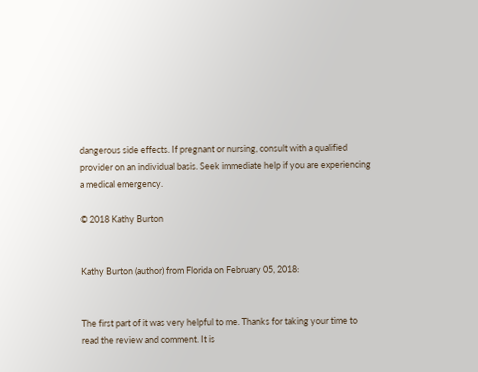dangerous side effects. If pregnant or nursing, consult with a qualified provider on an individual basis. Seek immediate help if you are experiencing a medical emergency.

© 2018 Kathy Burton


Kathy Burton (author) from Florida on February 05, 2018:


The first part of it was very helpful to me. Thanks for taking your time to read the review and comment. It is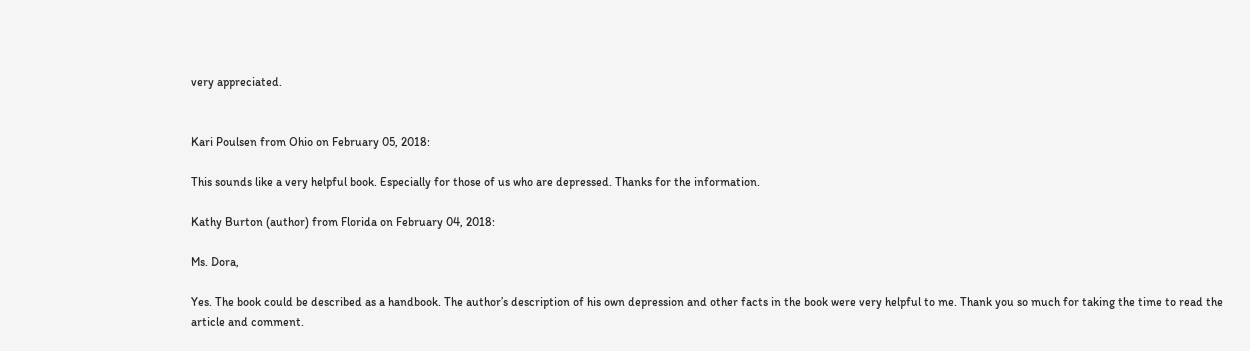very appreciated.


Kari Poulsen from Ohio on February 05, 2018:

This sounds like a very helpful book. Especially for those of us who are depressed. Thanks for the information.

Kathy Burton (author) from Florida on February 04, 2018:

Ms. Dora,

Yes. The book could be described as a handbook. The author’s description of his own depression and other facts in the book were very helpful to me. Thank you so much for taking the time to read the article and comment.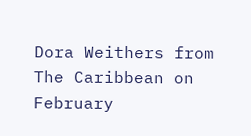Dora Weithers from The Caribbean on February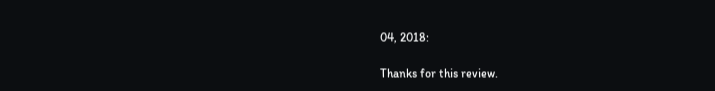04, 2018:

Thanks for this review.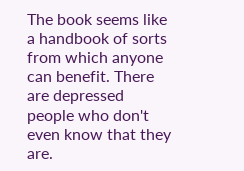The book seems like a handbook of sorts from which anyone can benefit. There are depressed people who don't even know that they are.